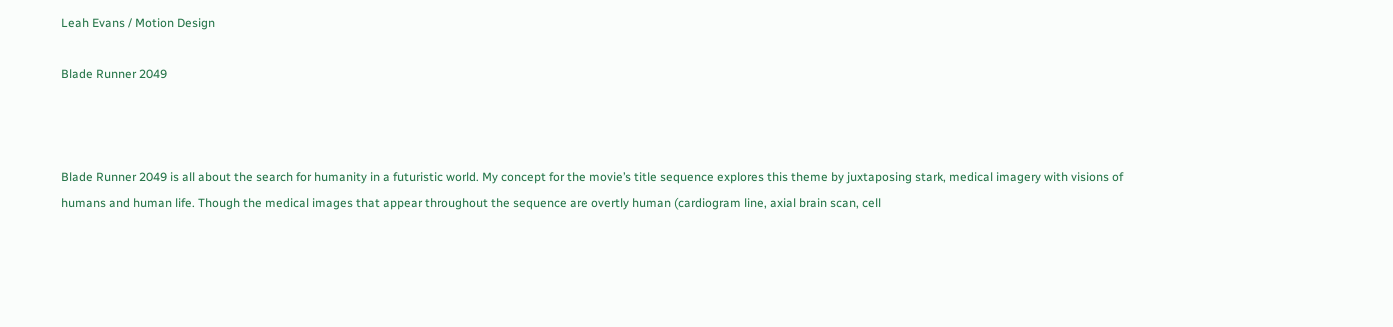Leah Evans / Motion Design

Blade Runner 2049



Blade Runner 2049 is all about the search for humanity in a futuristic world. My concept for the movie’s title sequence explores this theme by juxtaposing stark, medical imagery with visions of humans and human life. Though the medical images that appear throughout the sequence are overtly human (cardiogram line, axial brain scan, cell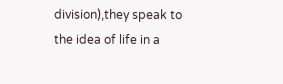division),they speak to the idea of life in a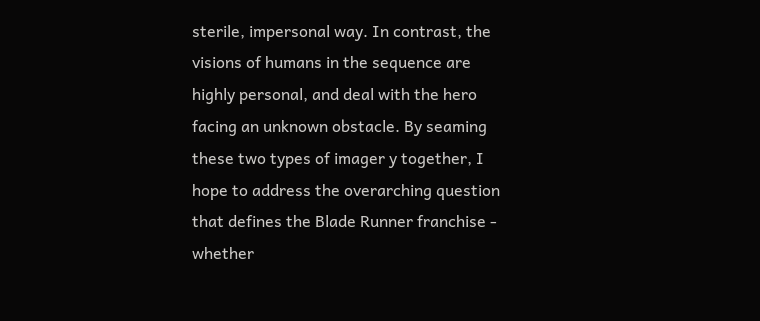sterile, impersonal way. In contrast, the visions of humans in the sequence are highly personal, and deal with the hero facing an unknown obstacle. By seaming these two types of imager y together, I hope to address the overarching question that defines the Blade Runner franchise - whether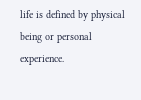life is defined by physical being or personal experience.